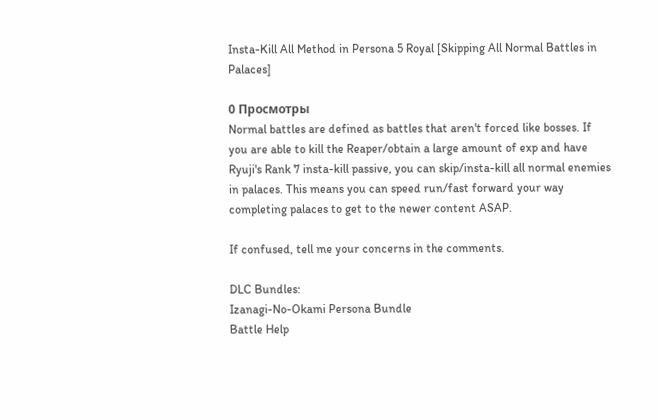Insta-Kill All Method in Persona 5 Royal [Skipping All Normal Battles in Palaces]

0 Просмотры
Normal battles are defined as battles that aren't forced like bosses. If you are able to kill the Reaper/obtain a large amount of exp and have Ryuji's Rank 7 insta-kill passive, you can skip/insta-kill all normal enemies in palaces. This means you can speed run/fast forward your way completing palaces to get to the newer content ASAP.

If confused, tell me your concerns in the comments.

DLC Bundles:
Izanagi-No-Okami Persona Bundle
Battle Help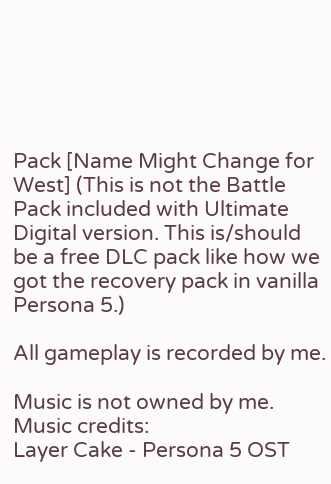Pack [Name Might Change for West] (This is not the Battle Pack included with Ultimate Digital version. This is/should be a free DLC pack like how we got the recovery pack in vanilla Persona 5.)

All gameplay is recorded by me.

Music is not owned by me.
Music credits:
Layer Cake - Persona 5 OST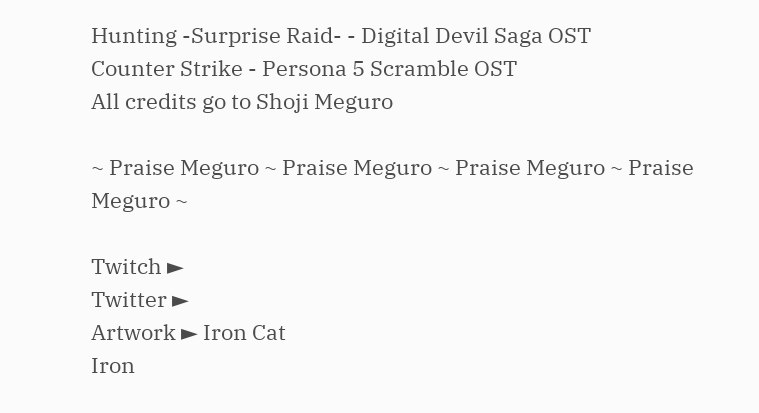Hunting -Surprise Raid- - Digital Devil Saga OST
Counter Strike - Persona 5 Scramble OST
All credits go to Shoji Meguro

~ Praise Meguro ~ Praise Meguro ~ Praise Meguro ~ Praise Meguro ~

Twitch ►
Twitter ►
Artwork ► Iron Cat
Iron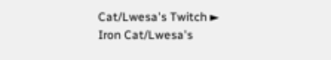Cat/Lwesa's Twitch ►
Iron Cat/Lwesa's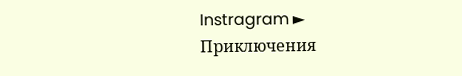Instragram ►
Приключения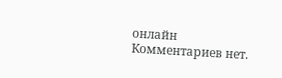онлайн
Комментариев нет.